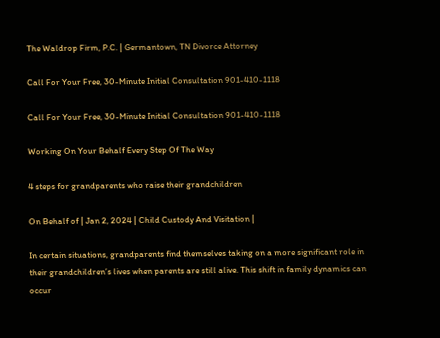The Waldrop Firm, P.C. | Germantown, TN Divorce Attorney

Call For Your Free, 30-Minute Initial Consultation 901-410-1118

Call For Your Free, 30-Minute Initial Consultation 901-410-1118

Working On Your Behalf Every Step Of The Way

4 steps for grandparents who raise their grandchildren

On Behalf of | Jan 2, 2024 | Child Custody And Visitation |

In certain situations, grandparents find themselves taking on a more significant role in their grandchildren’s lives when parents are still alive. This shift in family dynamics can occur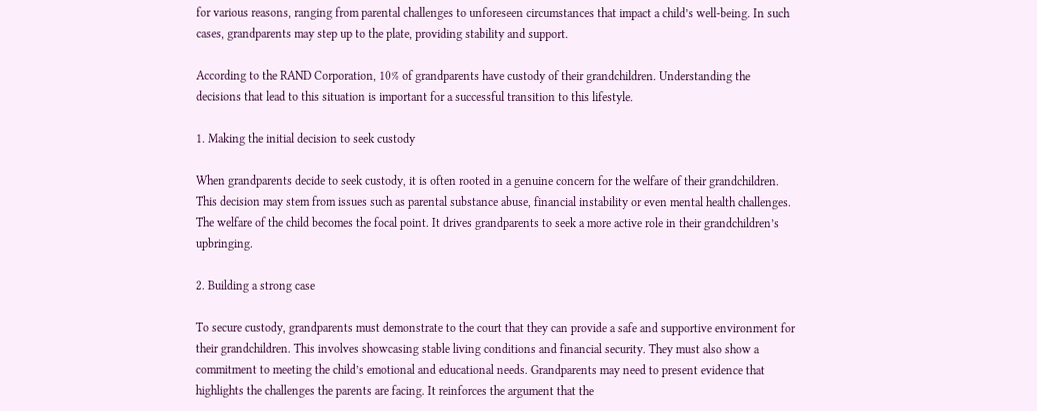for various reasons, ranging from parental challenges to unforeseen circumstances that impact a child’s well-being. In such cases, grandparents may step up to the plate, providing stability and support.

According to the RAND Corporation, 10% of grandparents have custody of their grandchildren. Understanding the decisions that lead to this situation is important for a successful transition to this lifestyle.

1. Making the initial decision to seek custody

When grandparents decide to seek custody, it is often rooted in a genuine concern for the welfare of their grandchildren. This decision may stem from issues such as parental substance abuse, financial instability or even mental health challenges. The welfare of the child becomes the focal point. It drives grandparents to seek a more active role in their grandchildren’s upbringing.

2. Building a strong case

To secure custody, grandparents must demonstrate to the court that they can provide a safe and supportive environment for their grandchildren. This involves showcasing stable living conditions and financial security. They must also show a commitment to meeting the child’s emotional and educational needs. Grandparents may need to present evidence that highlights the challenges the parents are facing. It reinforces the argument that the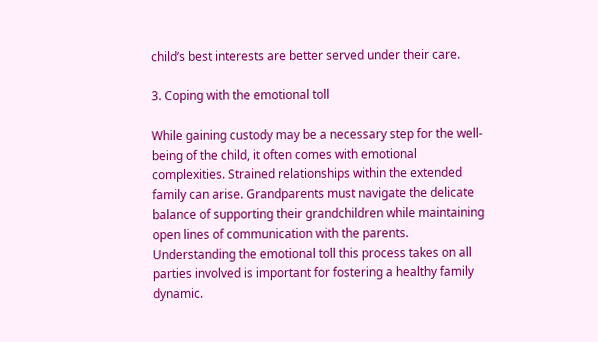child’s best interests are better served under their care.

3. Coping with the emotional toll

While gaining custody may be a necessary step for the well-being of the child, it often comes with emotional complexities. Strained relationships within the extended family can arise. Grandparents must navigate the delicate balance of supporting their grandchildren while maintaining open lines of communication with the parents. Understanding the emotional toll this process takes on all parties involved is important for fostering a healthy family dynamic.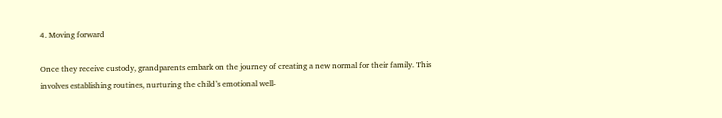4. Moving forward

Once they receive custody, grandparents embark on the journey of creating a new normal for their family. This involves establishing routines, nurturing the child’s emotional well-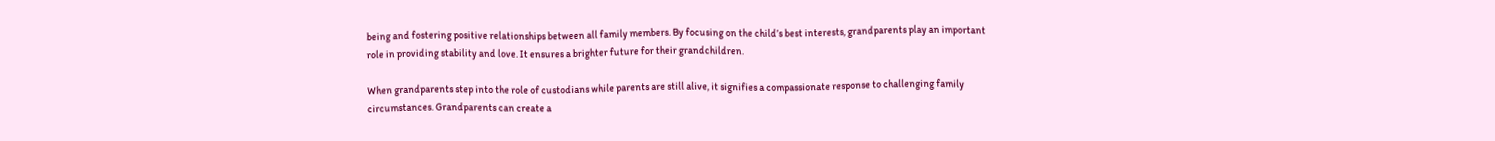being and fostering positive relationships between all family members. By focusing on the child’s best interests, grandparents play an important role in providing stability and love. It ensures a brighter future for their grandchildren.

When grandparents step into the role of custodians while parents are still alive, it signifies a compassionate response to challenging family circumstances. Grandparents can create a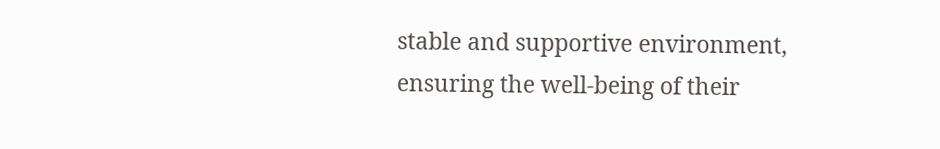stable and supportive environment, ensuring the well-being of their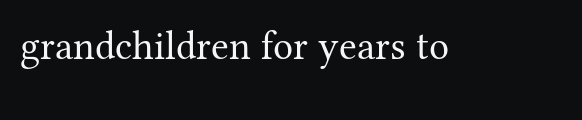grandchildren for years to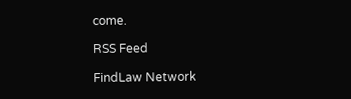come.

RSS Feed

FindLaw Network